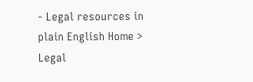- Legal resources in plain English Home > Legal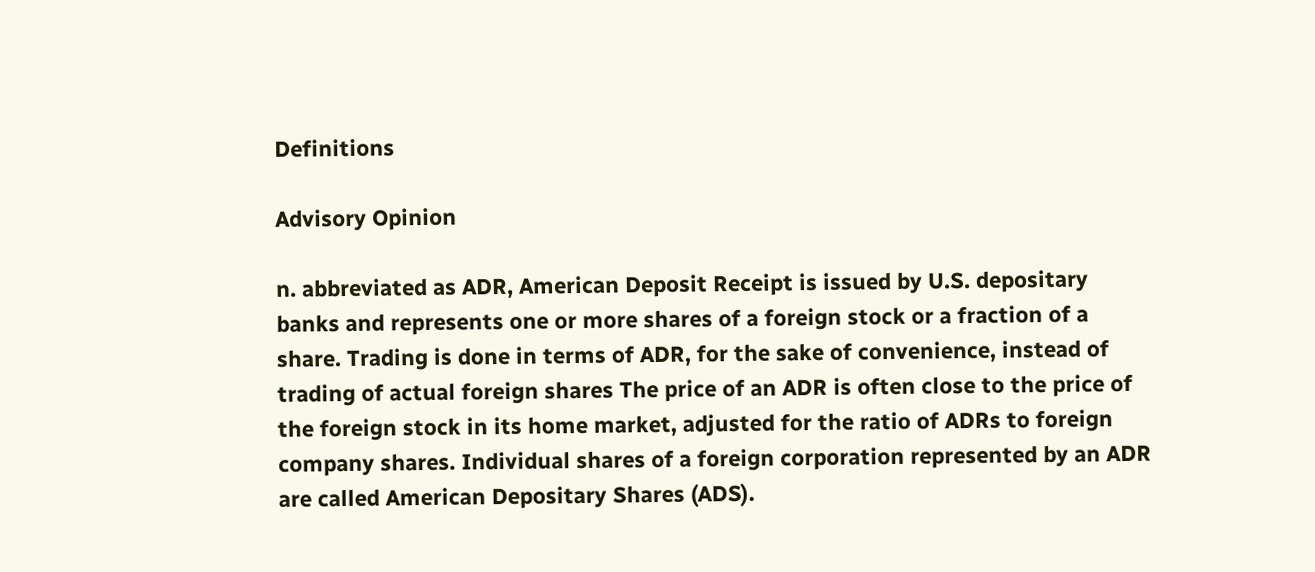Definitions

Advisory Opinion

n. abbreviated as ADR, American Deposit Receipt is issued by U.S. depositary banks and represents one or more shares of a foreign stock or a fraction of a share. Trading is done in terms of ADR, for the sake of convenience, instead of trading of actual foreign shares The price of an ADR is often close to the price of the foreign stock in its home market, adjusted for the ratio of ADRs to foreign company shares. Individual shares of a foreign corporation represented by an ADR are called American Depositary Shares (ADS).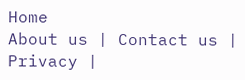Home
About us | Contact us | Privacy |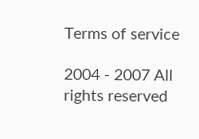Terms of service

2004 - 2007 All rights reserved